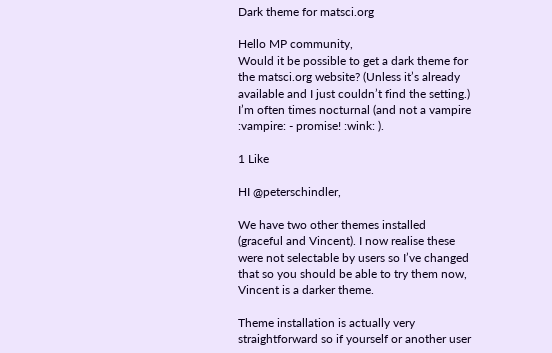Dark theme for matsci.org

Hello MP community,
Would it be possible to get a dark theme for the matsci.org website? (Unless it’s already available and I just couldn’t find the setting.)
I’m often times nocturnal (and not a vampire :vampire: - promise! :wink: ).

1 Like

HI @peterschindler,

We have two other themes installed (graceful and Vincent). I now realise these were not selectable by users so I’ve changed that so you should be able to try them now, Vincent is a darker theme.

Theme installation is actually very straightforward so if yourself or another user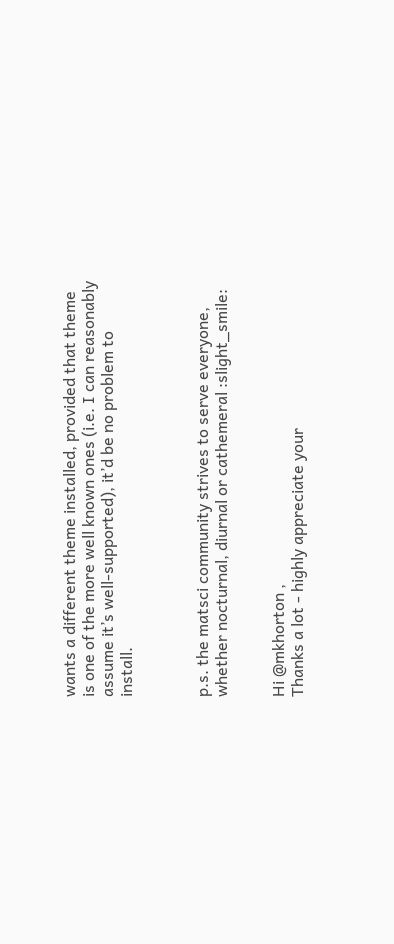wants a different theme installed, provided that theme is one of the more well known ones (i.e. I can reasonably assume it’s well-supported), it’d be no problem to install.



p.s. the matsci community strives to serve everyone, whether nocturnal, diurnal or cathemeral :slight_smile:


Hi @mkhorton ,
Thanks a lot - highly appreciate your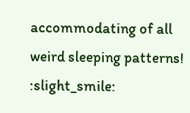accommodating of all weird sleeping patterns! :slight_smile: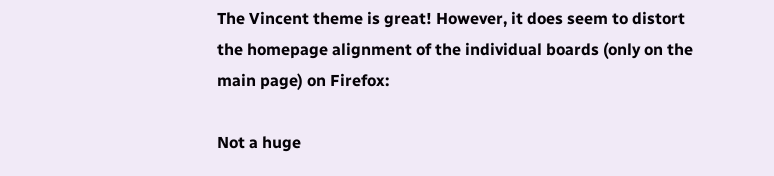The Vincent theme is great! However, it does seem to distort the homepage alignment of the individual boards (only on the main page) on Firefox:

Not a huge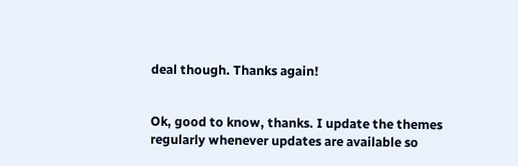deal though. Thanks again!


Ok, good to know, thanks. I update the themes regularly whenever updates are available so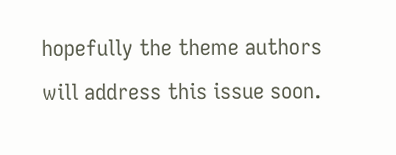hopefully the theme authors will address this issue soon.